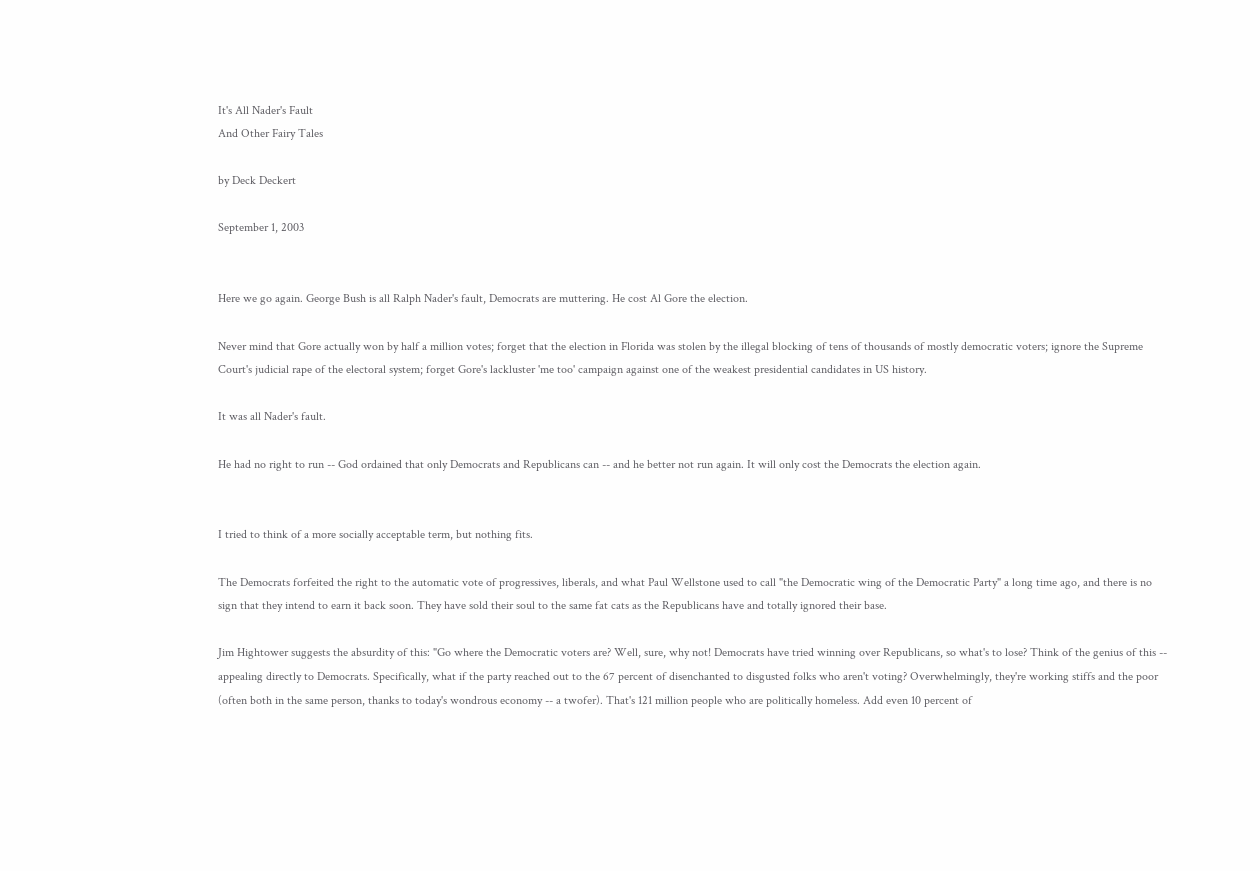It's All Nader's Fault
And Other Fairy Tales

by Deck Deckert

September 1, 2003


Here we go again. George Bush is all Ralph Nader's fault, Democrats are muttering. He cost Al Gore the election.

Never mind that Gore actually won by half a million votes; forget that the election in Florida was stolen by the illegal blocking of tens of thousands of mostly democratic voters; ignore the Supreme Court's judicial rape of the electoral system; forget Gore's lackluster 'me too' campaign against one of the weakest presidential candidates in US history.

It was all Nader's fault.

He had no right to run -- God ordained that only Democrats and Republicans can -- and he better not run again. It will only cost the Democrats the election again.


I tried to think of a more socially acceptable term, but nothing fits.

The Democrats forfeited the right to the automatic vote of progressives, liberals, and what Paul Wellstone used to call "the Democratic wing of the Democratic Party" a long time ago, and there is no sign that they intend to earn it back soon. They have sold their soul to the same fat cats as the Republicans have and totally ignored their base.

Jim Hightower suggests the absurdity of this: "Go where the Democratic voters are? Well, sure, why not! Democrats have tried winning over Republicans, so what's to lose? Think of the genius of this -- appealing directly to Democrats. Specifically, what if the party reached out to the 67 percent of disenchanted to disgusted folks who aren't voting? Overwhelmingly, they're working stiffs and the poor (often both in the same person, thanks to today's wondrous economy -- a twofer). That's 121 million people who are politically homeless. Add even 10 percent of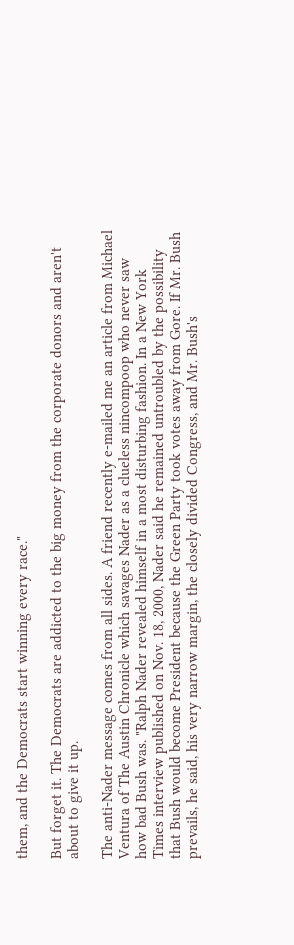them, and the Democrats start winning every race."

But forget it. The Democrats are addicted to the big money from the corporate donors and aren't about to give it up.

The anti-Nader message comes from all sides. A friend recently e-mailed me an article from Michael Ventura of The Austin Chronicle which savages Nader as a clueless nincompoop who never saw how bad Bush was. "Ralph Nader revealed himself in a most disturbing fashion. In a New York Times interview published on Nov. 18, 2000, Nader said he remained untroubled by the possibility that Bush would become President because the Green Party took votes away from Gore. If Mr. Bush prevails, he said, his very narrow margin, the closely divided Congress, and Mr. Bush's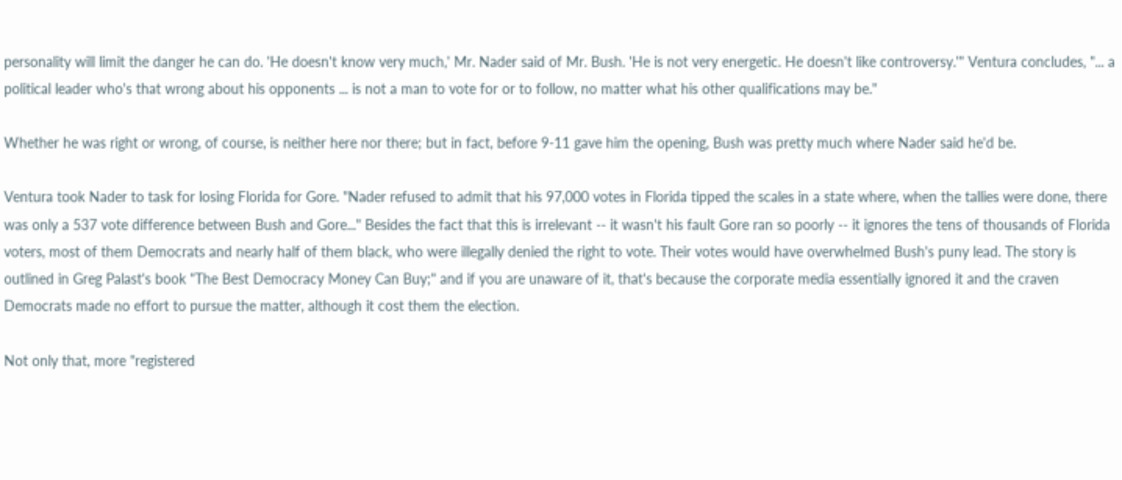personality will limit the danger he can do. 'He doesn't know very much,' Mr. Nader said of Mr. Bush. 'He is not very energetic. He doesn't like controversy.'" Ventura concludes, "... a political leader who's that wrong about his opponents ... is not a man to vote for or to follow, no matter what his other qualifications may be."

Whether he was right or wrong, of course, is neither here nor there; but in fact, before 9-11 gave him the opening, Bush was pretty much where Nader said he'd be.

Ventura took Nader to task for losing Florida for Gore. "Nader refused to admit that his 97,000 votes in Florida tipped the scales in a state where, when the tallies were done, there was only a 537 vote difference between Bush and Gore..." Besides the fact that this is irrelevant -- it wasn't his fault Gore ran so poorly -- it ignores the tens of thousands of Florida voters, most of them Democrats and nearly half of them black, who were illegally denied the right to vote. Their votes would have overwhelmed Bush's puny lead. The story is outlined in Greg Palast's book "The Best Democracy Money Can Buy;" and if you are unaware of it, that's because the corporate media essentially ignored it and the craven Democrats made no effort to pursue the matter, although it cost them the election.

Not only that, more "registered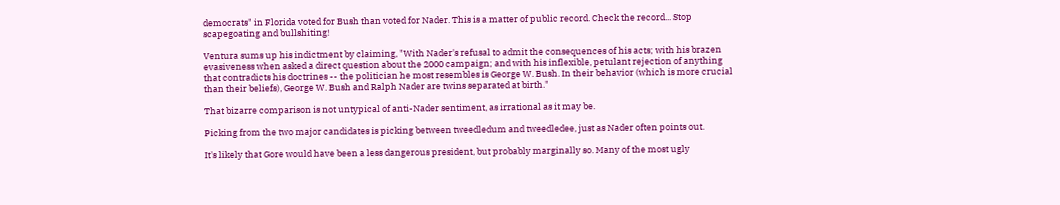democrats" in Florida voted for Bush than voted for Nader. This is a matter of public record. Check the record... Stop scapegoating and bullshiting!

Ventura sums up his indictment by claiming, "With Nader's refusal to admit the consequences of his acts; with his brazen evasiveness when asked a direct question about the 2000 campaign; and with his inflexible, petulant rejection of anything that contradicts his doctrines -- the politician he most resembles is George W. Bush. In their behavior (which is more crucial than their beliefs), George W. Bush and Ralph Nader are twins separated at birth."

That bizarre comparison is not untypical of anti-Nader sentiment, as irrational as it may be.

Picking from the two major candidates is picking between tweedledum and tweedledee, just as Nader often points out.

It's likely that Gore would have been a less dangerous president, but probably marginally so. Many of the most ugly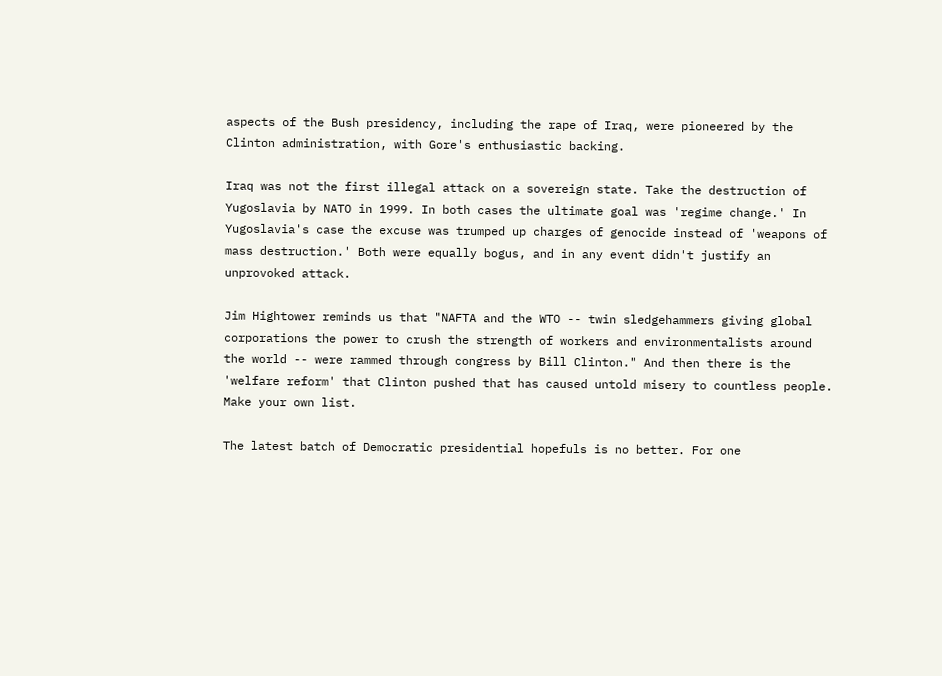aspects of the Bush presidency, including the rape of Iraq, were pioneered by the Clinton administration, with Gore's enthusiastic backing.

Iraq was not the first illegal attack on a sovereign state. Take the destruction of Yugoslavia by NATO in 1999. In both cases the ultimate goal was 'regime change.' In Yugoslavia's case the excuse was trumped up charges of genocide instead of 'weapons of mass destruction.' Both were equally bogus, and in any event didn't justify an unprovoked attack.

Jim Hightower reminds us that "NAFTA and the WTO -- twin sledgehammers giving global corporations the power to crush the strength of workers and environmentalists around the world -- were rammed through congress by Bill Clinton." And then there is the 'welfare reform' that Clinton pushed that has caused untold misery to countless people. Make your own list.

The latest batch of Democratic presidential hopefuls is no better. For one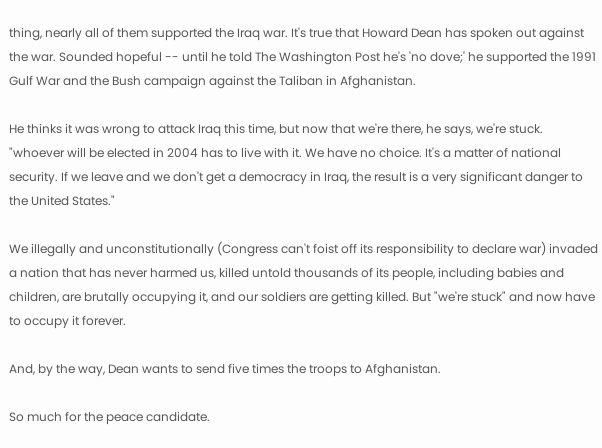thing, nearly all of them supported the Iraq war. It's true that Howard Dean has spoken out against the war. Sounded hopeful -- until he told The Washington Post he's 'no dove;' he supported the 1991 Gulf War and the Bush campaign against the Taliban in Afghanistan.

He thinks it was wrong to attack Iraq this time, but now that we're there, he says, we're stuck. "whoever will be elected in 2004 has to live with it. We have no choice. It's a matter of national security. If we leave and we don't get a democracy in Iraq, the result is a very significant danger to the United States."

We illegally and unconstitutionally (Congress can't foist off its responsibility to declare war) invaded a nation that has never harmed us, killed untold thousands of its people, including babies and children, are brutally occupying it, and our soldiers are getting killed. But "we're stuck" and now have to occupy it forever.

And, by the way, Dean wants to send five times the troops to Afghanistan.

So much for the peace candidate.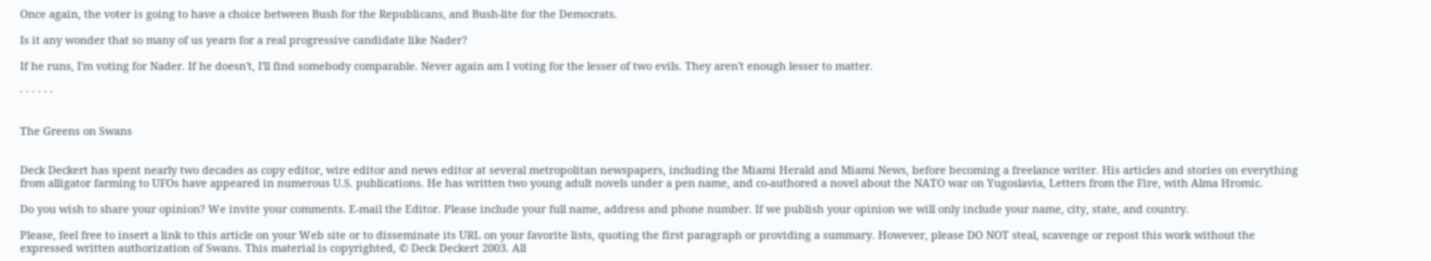Once again, the voter is going to have a choice between Bush for the Republicans, and Bush-lite for the Democrats.

Is it any wonder that so many of us yearn for a real progressive candidate like Nader?

If he runs, I'm voting for Nader. If he doesn't, I'll find somebody comparable. Never again am I voting for the lesser of two evils. They aren't enough lesser to matter.

· · · · · ·


The Greens on Swans


Deck Deckert has spent nearly two decades as copy editor, wire editor and news editor at several metropolitan newspapers, including the Miami Herald and Miami News, before becoming a freelance writer. His articles and stories on everything from alligator farming to UFOs have appeared in numerous U.S. publications. He has written two young adult novels under a pen name, and co-authored a novel about the NATO war on Yugoslavia, Letters from the Fire, with Alma Hromic.

Do you wish to share your opinion? We invite your comments. E-mail the Editor. Please include your full name, address and phone number. If we publish your opinion we will only include your name, city, state, and country.

Please, feel free to insert a link to this article on your Web site or to disseminate its URL on your favorite lists, quoting the first paragraph or providing a summary. However, please DO NOT steal, scavenge or repost this work without the expressed written authorization of Swans. This material is copyrighted, © Deck Deckert 2003. All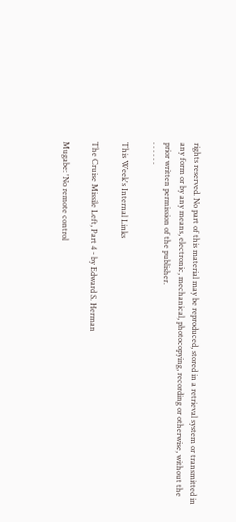rights reserved. No part of this material may be reproduced, stored in a retrieval system or transmitted in any form or by any means, electronic, mechanical, photocopying, recording or otherwise, without the prior written permission of the publisher.
· · · · · ·

This Week's Internal Links

The Cruise Missile Left, Part 4 - by Edward S. Herman

Mugabe: 'No remote control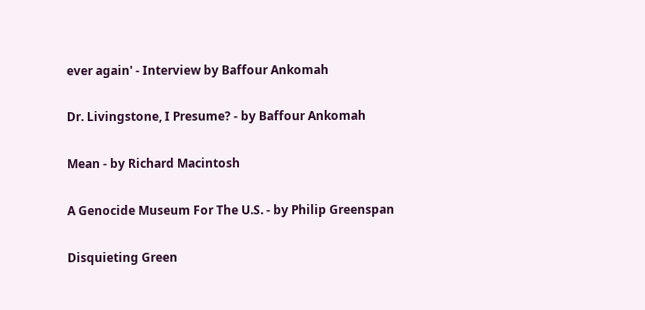ever again' - Interview by Baffour Ankomah

Dr. Livingstone, I Presume? - by Baffour Ankomah

Mean - by Richard Macintosh

A Genocide Museum For The U.S. - by Philip Greenspan

Disquieting Green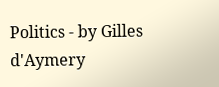Politics - by Gilles d'Aymery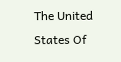The United States Of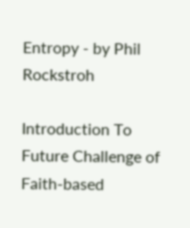Entropy - by Phil Rockstroh

Introduction To Future Challenge of Faith-based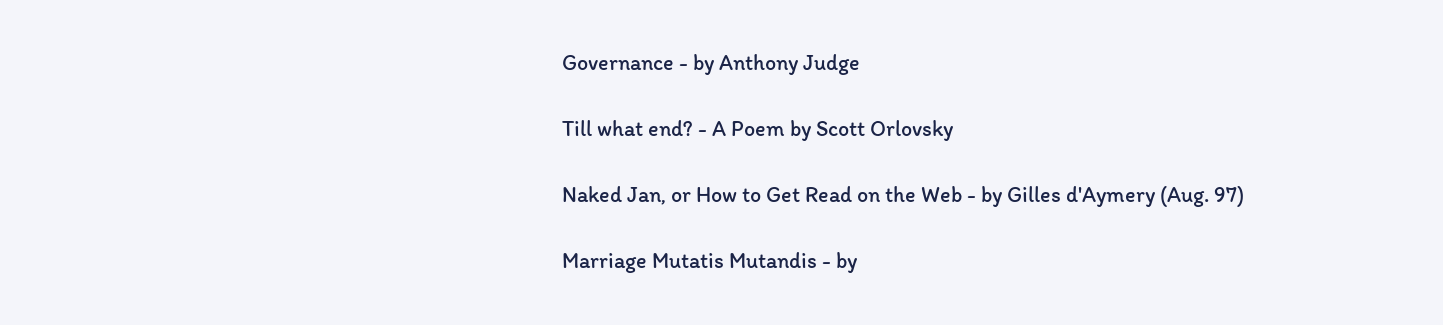Governance - by Anthony Judge

Till what end? - A Poem by Scott Orlovsky

Naked Jan, or How to Get Read on the Web - by Gilles d'Aymery (Aug. 97)

Marriage Mutatis Mutandis - by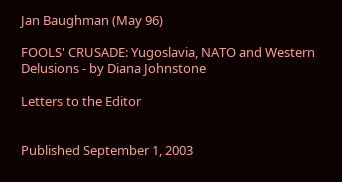Jan Baughman (May 96)

FOOLS' CRUSADE: Yugoslavia, NATO and Western Delusions - by Diana Johnstone

Letters to the Editor


Published September 1, 2003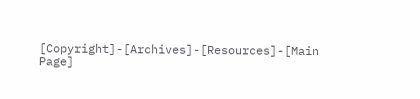[Copyright]-[Archives]-[Resources]-[Main Page]